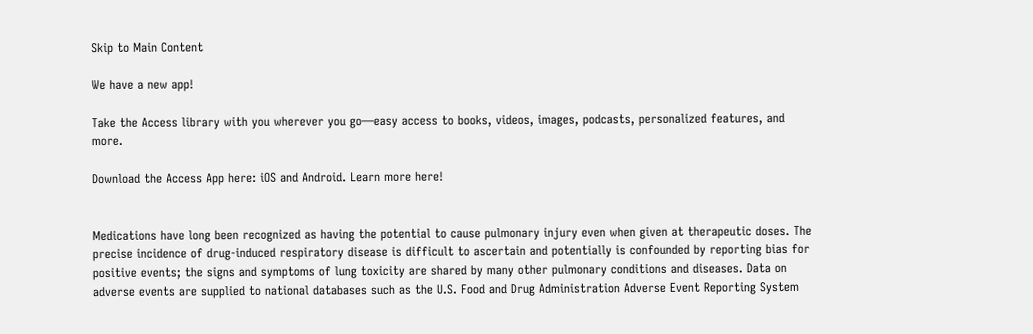Skip to Main Content

We have a new app!

Take the Access library with you wherever you go—easy access to books, videos, images, podcasts, personalized features, and more.

Download the Access App here: iOS and Android. Learn more here!


Medications have long been recognized as having the potential to cause pulmonary injury even when given at therapeutic doses. The precise incidence of drug-induced respiratory disease is difficult to ascertain and potentially is confounded by reporting bias for positive events; the signs and symptoms of lung toxicity are shared by many other pulmonary conditions and diseases. Data on adverse events are supplied to national databases such as the U.S. Food and Drug Administration Adverse Event Reporting System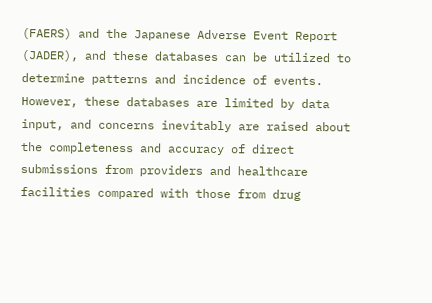(FAERS) and the Japanese Adverse Event Report (JADER), and these databases can be utilized to determine patterns and incidence of events. However, these databases are limited by data input, and concerns inevitably are raised about the completeness and accuracy of direct submissions from providers and healthcare facilities compared with those from drug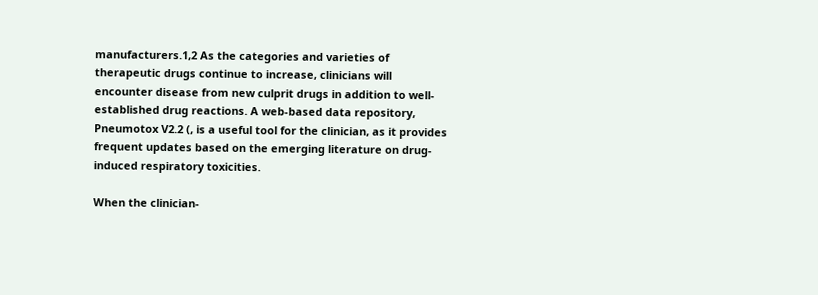manufacturers.1,2 As the categories and varieties of therapeutic drugs continue to increase, clinicians will encounter disease from new culprit drugs in addition to well-established drug reactions. A web-based data repository, Pneumotox V2.2 (, is a useful tool for the clinician, as it provides frequent updates based on the emerging literature on drug-induced respiratory toxicities.

When the clinician-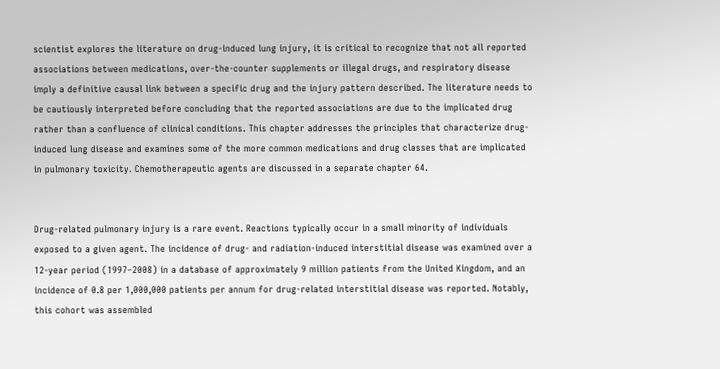scientist explores the literature on drug-induced lung injury, it is critical to recognize that not all reported associations between medications, over-the-counter supplements or illegal drugs, and respiratory disease imply a definitive causal link between a specific drug and the injury pattern described. The literature needs to be cautiously interpreted before concluding that the reported associations are due to the implicated drug rather than a confluence of clinical conditions. This chapter addresses the principles that characterize drug-induced lung disease and examines some of the more common medications and drug classes that are implicated in pulmonary toxicity. Chemotherapeutic agents are discussed in a separate chapter 64.


Drug-related pulmonary injury is a rare event. Reactions typically occur in a small minority of individuals exposed to a given agent. The incidence of drug- and radiation-induced interstitial disease was examined over a 12-year period (1997–2008) in a database of approximately 9 million patients from the United Kingdom, and an incidence of 0.8 per 1,000,000 patients per annum for drug-related interstitial disease was reported. Notably, this cohort was assembled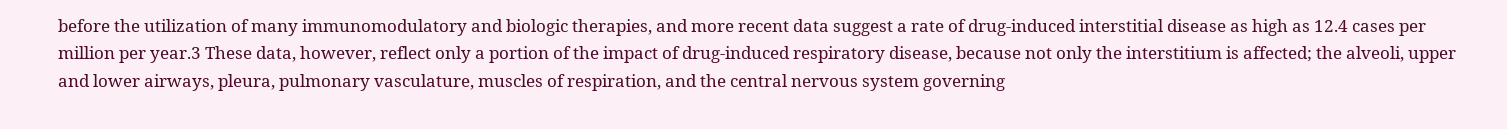before the utilization of many immunomodulatory and biologic therapies, and more recent data suggest a rate of drug-induced interstitial disease as high as 12.4 cases per million per year.3 These data, however, reflect only a portion of the impact of drug-induced respiratory disease, because not only the interstitium is affected; the alveoli, upper and lower airways, pleura, pulmonary vasculature, muscles of respiration, and the central nervous system governing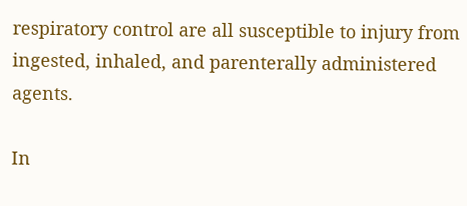respiratory control are all susceptible to injury from ingested, inhaled, and parenterally administered agents.

In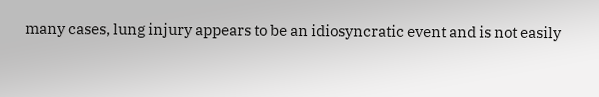many cases, lung injury appears to be an idiosyncratic event and is not easily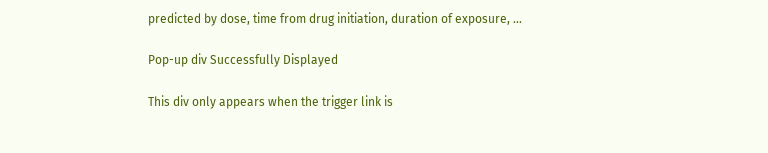predicted by dose, time from drug initiation, duration of exposure, ...

Pop-up div Successfully Displayed

This div only appears when the trigger link is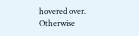hovered over. Otherwise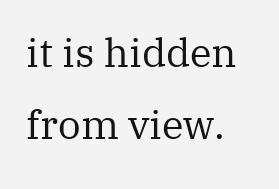it is hidden from view.